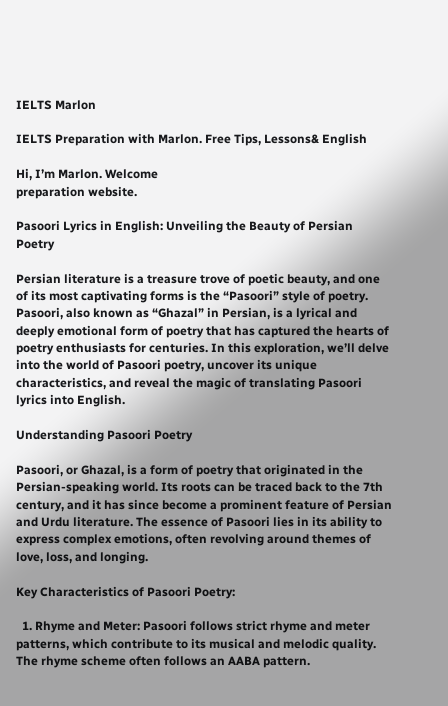IELTS Marlon

IELTS Preparation with Marlon. Free Tips, Lessons& English

Hi, I’m Marlon. Welcome
preparation website.

Pasoori Lyrics in English: Unveiling the Beauty of Persian Poetry

Persian literature is a treasure trove of poetic beauty, and one of its most captivating forms is the “Pasoori” style of poetry. Pasoori, also known as “Ghazal” in Persian, is a lyrical and deeply emotional form of poetry that has captured the hearts of poetry enthusiasts for centuries. In this exploration, we’ll delve into the world of Pasoori poetry, uncover its unique characteristics, and reveal the magic of translating Pasoori lyrics into English.

Understanding Pasoori Poetry

Pasoori, or Ghazal, is a form of poetry that originated in the Persian-speaking world. Its roots can be traced back to the 7th century, and it has since become a prominent feature of Persian and Urdu literature. The essence of Pasoori lies in its ability to express complex emotions, often revolving around themes of love, loss, and longing.

Key Characteristics of Pasoori Poetry:

  1. Rhyme and Meter: Pasoori follows strict rhyme and meter patterns, which contribute to its musical and melodic quality. The rhyme scheme often follows an AABA pattern.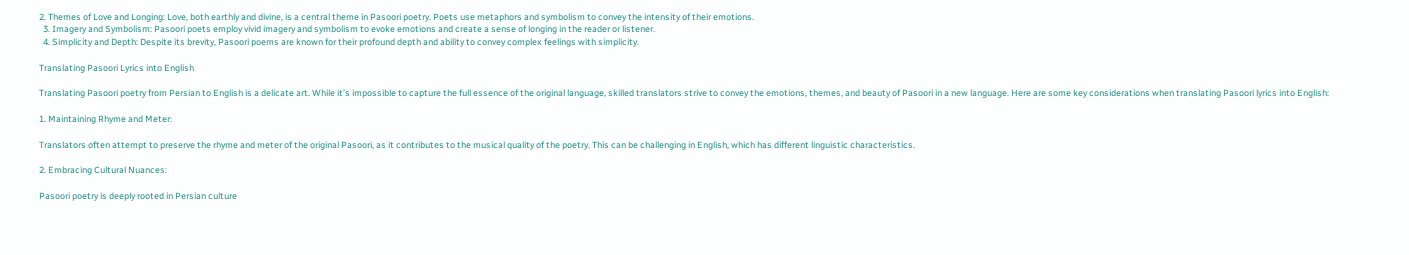2. Themes of Love and Longing: Love, both earthly and divine, is a central theme in Pasoori poetry. Poets use metaphors and symbolism to convey the intensity of their emotions.
  3. Imagery and Symbolism: Pasoori poets employ vivid imagery and symbolism to evoke emotions and create a sense of longing in the reader or listener.
  4. Simplicity and Depth: Despite its brevity, Pasoori poems are known for their profound depth and ability to convey complex feelings with simplicity.

Translating Pasoori Lyrics into English

Translating Pasoori poetry from Persian to English is a delicate art. While it’s impossible to capture the full essence of the original language, skilled translators strive to convey the emotions, themes, and beauty of Pasoori in a new language. Here are some key considerations when translating Pasoori lyrics into English:

1. Maintaining Rhyme and Meter:

Translators often attempt to preserve the rhyme and meter of the original Pasoori, as it contributes to the musical quality of the poetry. This can be challenging in English, which has different linguistic characteristics.

2. Embracing Cultural Nuances:

Pasoori poetry is deeply rooted in Persian culture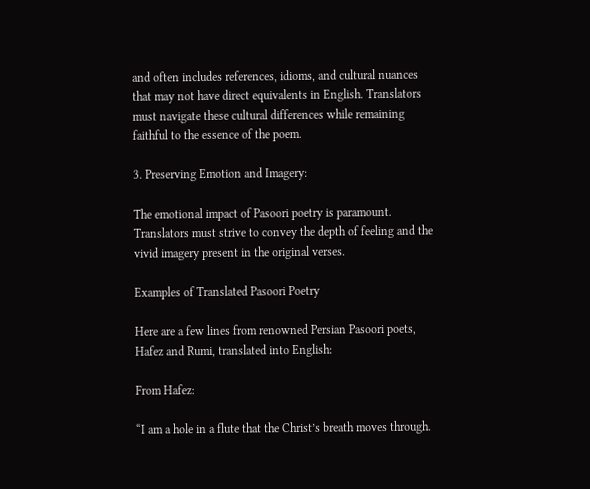and often includes references, idioms, and cultural nuances that may not have direct equivalents in English. Translators must navigate these cultural differences while remaining faithful to the essence of the poem.

3. Preserving Emotion and Imagery:

The emotional impact of Pasoori poetry is paramount. Translators must strive to convey the depth of feeling and the vivid imagery present in the original verses.

Examples of Translated Pasoori Poetry

Here are a few lines from renowned Persian Pasoori poets, Hafez and Rumi, translated into English:

From Hafez:

“I am a hole in a flute that the Christ’s breath moves through.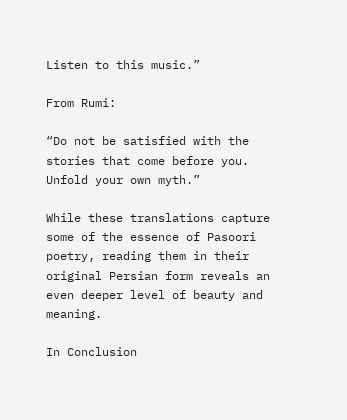Listen to this music.”

From Rumi:

“Do not be satisfied with the stories that come before you. Unfold your own myth.”

While these translations capture some of the essence of Pasoori poetry, reading them in their original Persian form reveals an even deeper level of beauty and meaning.

In Conclusion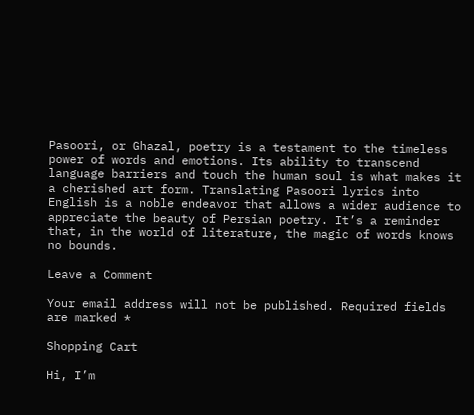Pasoori, or Ghazal, poetry is a testament to the timeless power of words and emotions. Its ability to transcend language barriers and touch the human soul is what makes it a cherished art form. Translating Pasoori lyrics into English is a noble endeavor that allows a wider audience to appreciate the beauty of Persian poetry. It’s a reminder that, in the world of literature, the magic of words knows no bounds.

Leave a Comment

Your email address will not be published. Required fields are marked *

Shopping Cart

Hi, I’m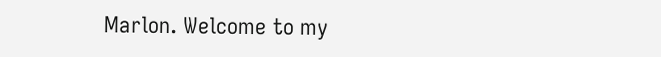Marlon. Welcome to my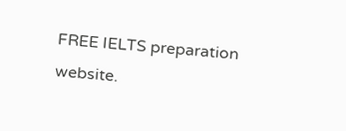FREE IELTS preparation website.